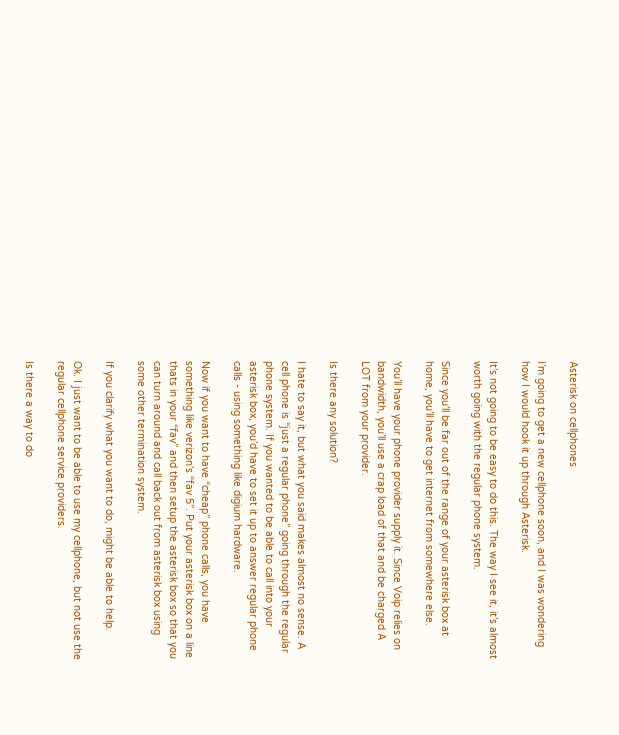Asterisk on cellphones

I’m going to get a new cellphone soon, and I was wondering how I would hook it up through Asterisk.

It’s not going to be easy to do this. The way I see it, it’s almost worth going with the regular phone system.

Since you’ll be far out of the range of your asterisk box at home, you’ll have to get internet from somewhere else.

You’ll have your phone provider supply it. Since Voip relies on bandwidth, you’ll use a crap load of that and be charged A LOT from your provider.

Is there any solution?

I hate to say it, but what you said makes almost no sense. A cell phone is “just a regular phone” going through the regular phone system. If you wanted to be able to call into your asterisk box, you’d have to set it up to answer regular phone calls - using something like digium hardware.

Now if you want to have “cheap” phone calls, you have something like verizon’s “fav 5”. Put your asterisk box on a line thats in your “fav” and then setup the asterisk box so that you can turn around and call back out from asterisk box using some other termination system.

If you clarify what you want to do, might be able to help.

Ok. I just want to be able to use my cellphone, but not use the regular cellphone service providers.

Is there a way to do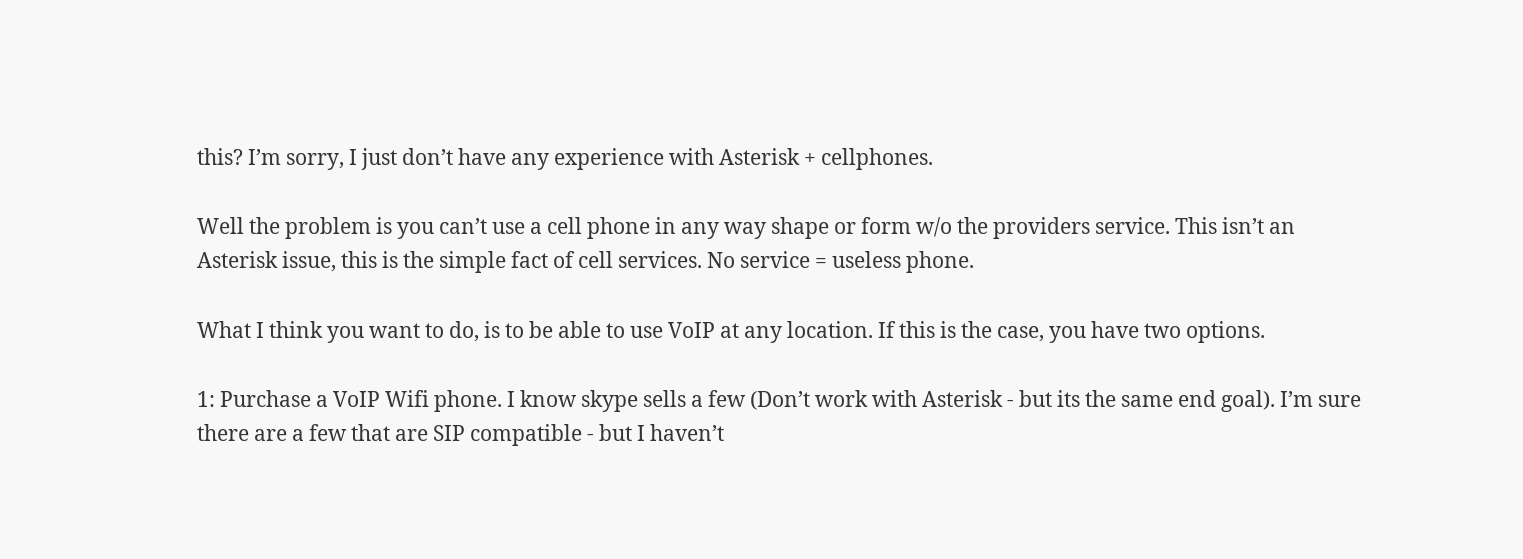this? I’m sorry, I just don’t have any experience with Asterisk + cellphones.

Well the problem is you can’t use a cell phone in any way shape or form w/o the providers service. This isn’t an Asterisk issue, this is the simple fact of cell services. No service = useless phone.

What I think you want to do, is to be able to use VoIP at any location. If this is the case, you have two options.

1: Purchase a VoIP Wifi phone. I know skype sells a few (Don’t work with Asterisk - but its the same end goal). I’m sure there are a few that are SIP compatible - but I haven’t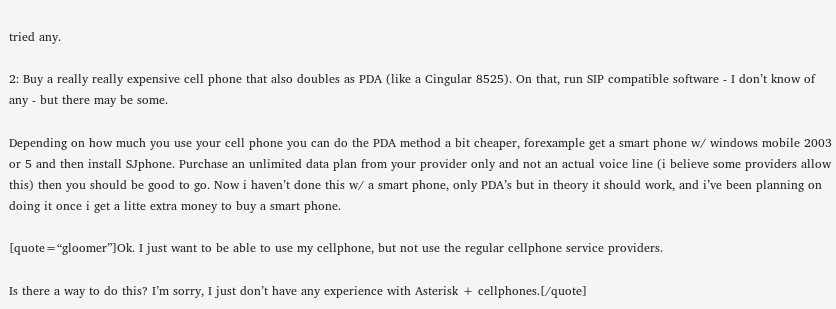tried any.

2: Buy a really really expensive cell phone that also doubles as PDA (like a Cingular 8525). On that, run SIP compatible software - I don’t know of any - but there may be some.

Depending on how much you use your cell phone you can do the PDA method a bit cheaper, forexample get a smart phone w/ windows mobile 2003 or 5 and then install SJphone. Purchase an unlimited data plan from your provider only and not an actual voice line (i believe some providers allow this) then you should be good to go. Now i haven’t done this w/ a smart phone, only PDA’s but in theory it should work, and i’ve been planning on doing it once i get a litte extra money to buy a smart phone.

[quote=“gloomer”]Ok. I just want to be able to use my cellphone, but not use the regular cellphone service providers.

Is there a way to do this? I’m sorry, I just don’t have any experience with Asterisk + cellphones.[/quote]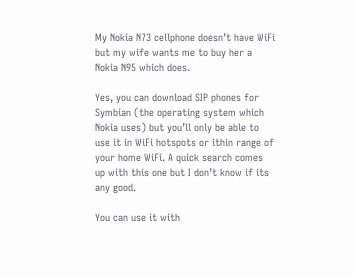My Nokia N73 cellphone doesn’t have WiFi but my wife wants me to buy her a Nokia N95 which does.

Yes, you can download SIP phones for Symbian (the operating system which Nokia uses) but you’ll only be able to use it in WiFi hotspots or ithin range of your home WiFi. A quick search comes up with this one but I don’t know if its any good.

You can use it with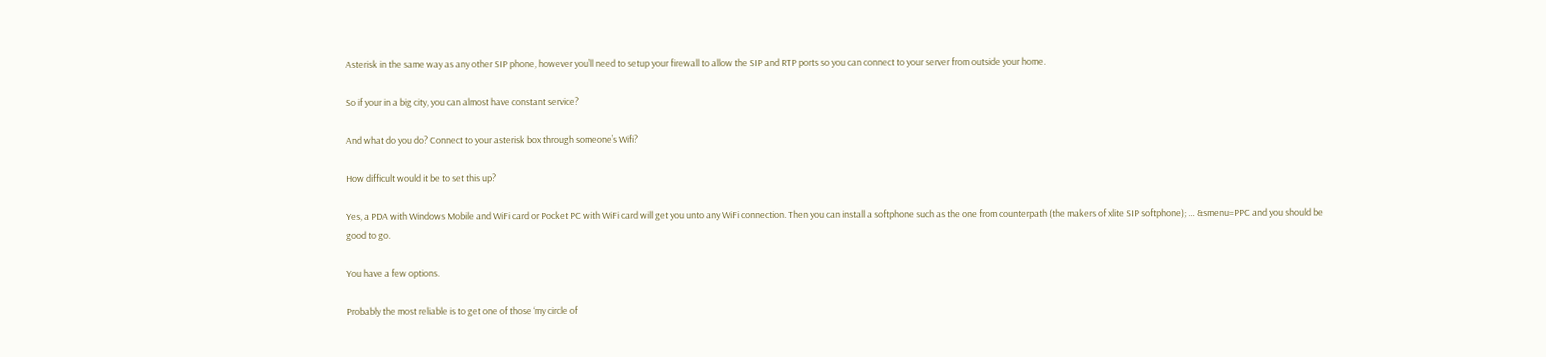Asterisk in the same way as any other SIP phone, however you’ll need to setup your firewall to allow the SIP and RTP ports so you can connect to your server from outside your home.

So if your in a big city, you can almost have constant service?

And what do you do? Connect to your asterisk box through someone’s Wifi?

How difficult would it be to set this up?

Yes, a PDA with Windows Mobile and WiFi card or Pocket PC with WiFi card will get you unto any WiFi connection. Then you can install a softphone such as the one from counterpath (the makers of xlite SIP softphone); … &smenu=PPC and you should be good to go.

You have a few options.

Probably the most reliable is to get one of those ‘my circle of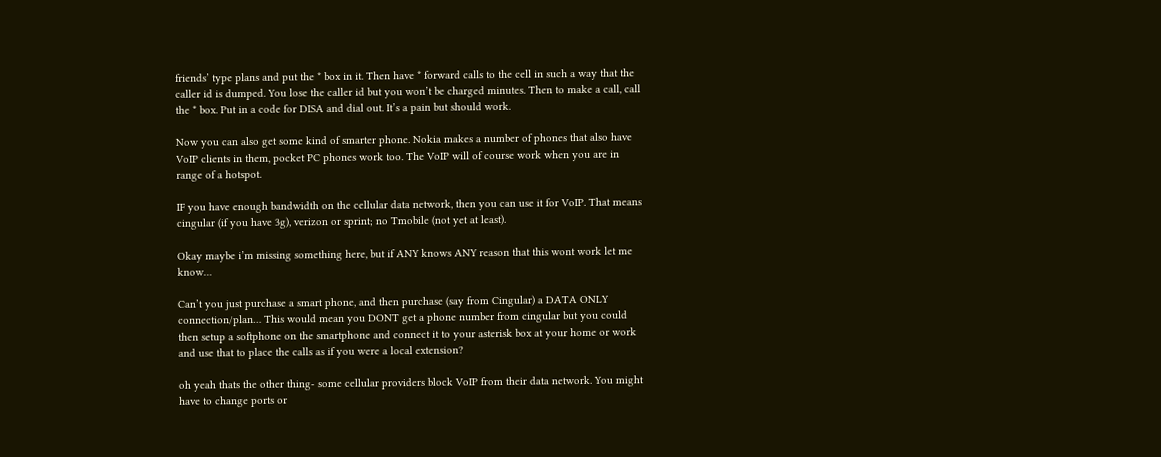friends’ type plans and put the * box in it. Then have * forward calls to the cell in such a way that the caller id is dumped. You lose the caller id but you won’t be charged minutes. Then to make a call, call the * box. Put in a code for DISA and dial out. It’s a pain but should work.

Now you can also get some kind of smarter phone. Nokia makes a number of phones that also have VoIP clients in them, pocket PC phones work too. The VoIP will of course work when you are in range of a hotspot.

IF you have enough bandwidth on the cellular data network, then you can use it for VoIP. That means cingular (if you have 3g), verizon or sprint; no Tmobile (not yet at least).

Okay maybe i’m missing something here, but if ANY knows ANY reason that this wont work let me know…

Can’t you just purchase a smart phone, and then purchase (say from Cingular) a DATA ONLY connection/plan… This would mean you DONT get a phone number from cingular but you could then setup a softphone on the smartphone and connect it to your asterisk box at your home or work and use that to place the calls as if you were a local extension?

oh yeah thats the other thing- some cellular providers block VoIP from their data network. You might have to change ports or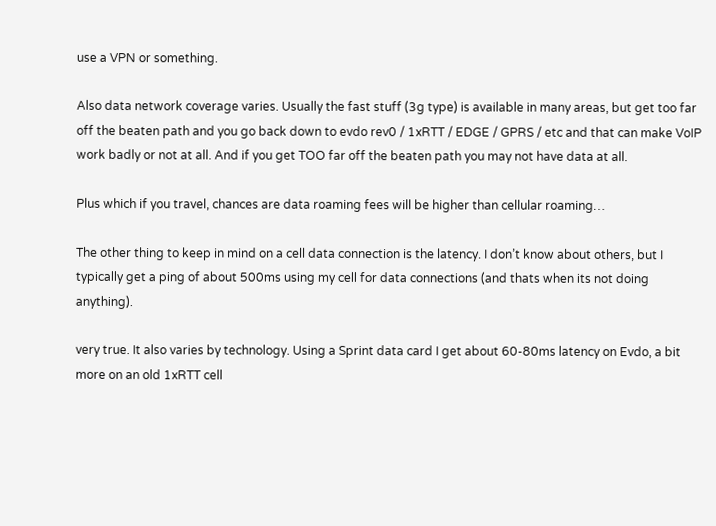use a VPN or something.

Also data network coverage varies. Usually the fast stuff (3g type) is available in many areas, but get too far off the beaten path and you go back down to evdo rev0 / 1xRTT / EDGE / GPRS / etc and that can make VoIP work badly or not at all. And if you get TOO far off the beaten path you may not have data at all.

Plus which if you travel, chances are data roaming fees will be higher than cellular roaming…

The other thing to keep in mind on a cell data connection is the latency. I don’t know about others, but I typically get a ping of about 500ms using my cell for data connections (and thats when its not doing anything).

very true. It also varies by technology. Using a Sprint data card I get about 60-80ms latency on Evdo, a bit more on an old 1xRTT cell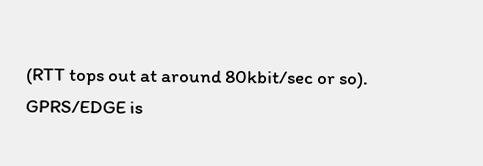(RTT tops out at around 80kbit/sec or so).
GPRS/EDGE is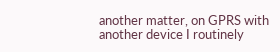another matter, on GPRS with another device I routinely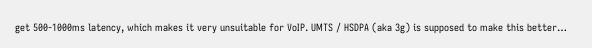get 500-1000ms latency, which makes it very unsuitable for VoIP. UMTS / HSDPA (aka 3g) is supposed to make this better…